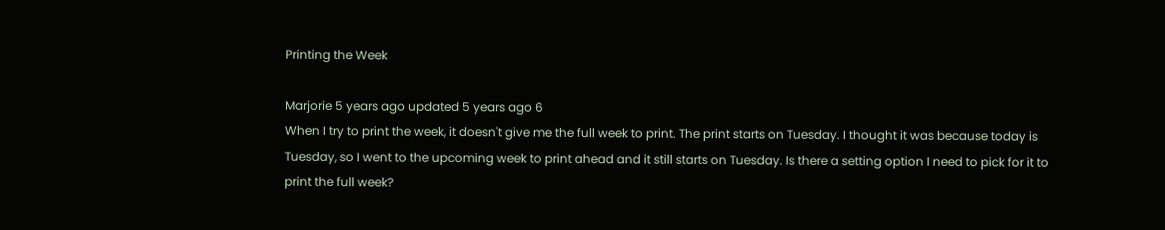Printing the Week

Marjorie 5 years ago updated 5 years ago 6
When I try to print the week, it doesn't give me the full week to print. The print starts on Tuesday. I thought it was because today is Tuesday, so I went to the upcoming week to print ahead and it still starts on Tuesday. Is there a setting option I need to pick for it to print the full week?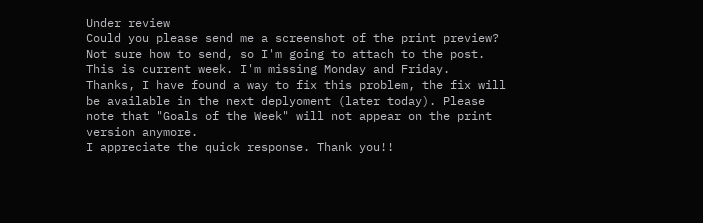Under review
Could you please send me a screenshot of the print preview?
Not sure how to send, so I'm going to attach to the post. This is current week. I'm missing Monday and Friday.
Thanks, I have found a way to fix this problem, the fix will be available in the next deplyoment (later today). Please note that "Goals of the Week" will not appear on the print version anymore.
I appreciate the quick response. Thank you!!